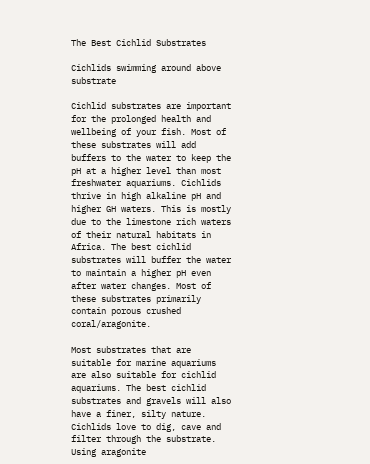The Best Cichlid Substrates

Cichlids swimming around above substrate

Cichlid substrates are important for the prolonged health and wellbeing of your fish. Most of these substrates will add buffers to the water to keep the pH at a higher level than most freshwater aquariums. Cichlids thrive in high alkaline pH and higher GH waters. This is mostly due to the limestone rich waters of their natural habitats in Africa. The best cichlid substrates will buffer the water to maintain a higher pH even after water changes. Most of these substrates primarily contain porous crushed coral/aragonite.

Most substrates that are suitable for marine aquariums are also suitable for cichlid aquariums. The best cichlid substrates and gravels will also have a finer, silty nature. Cichlids love to dig, cave and filter through the substrate. Using aragonite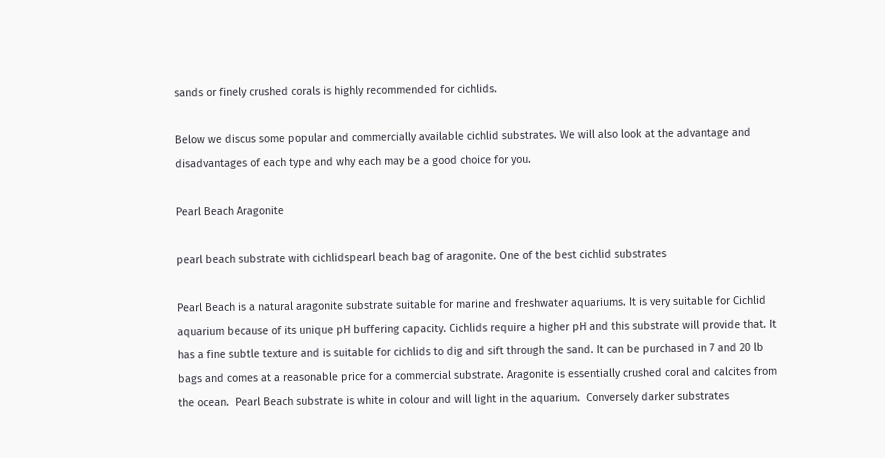sands or finely crushed corals is highly recommended for cichlids.

Below we discus some popular and commercially available cichlid substrates. We will also look at the advantage and disadvantages of each type and why each may be a good choice for you.

Pearl Beach Aragonite

pearl beach substrate with cichlidspearl beach bag of aragonite. One of the best cichlid substrates

Pearl Beach is a natural aragonite substrate suitable for marine and freshwater aquariums. It is very suitable for Cichlid aquarium because of its unique pH buffering capacity. Cichlids require a higher pH and this substrate will provide that. It has a fine subtle texture and is suitable for cichlids to dig and sift through the sand. It can be purchased in 7 and 20 lb bags and comes at a reasonable price for a commercial substrate. Aragonite is essentially crushed coral and calcites from the ocean.  Pearl Beach substrate is white in colour and will light in the aquarium.  Conversely darker substrates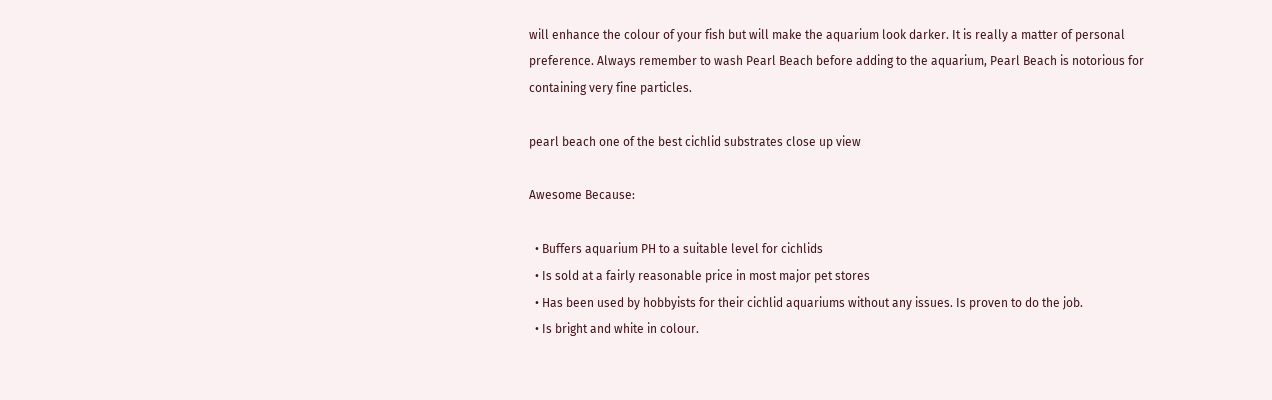will enhance the colour of your fish but will make the aquarium look darker. It is really a matter of personal preference. Always remember to wash Pearl Beach before adding to the aquarium, Pearl Beach is notorious for containing very fine particles.

pearl beach one of the best cichlid substrates close up view

Awesome Because:

  • Buffers aquarium PH to a suitable level for cichlids
  • Is sold at a fairly reasonable price in most major pet stores
  • Has been used by hobbyists for their cichlid aquariums without any issues. Is proven to do the job.
  • Is bright and white in colour.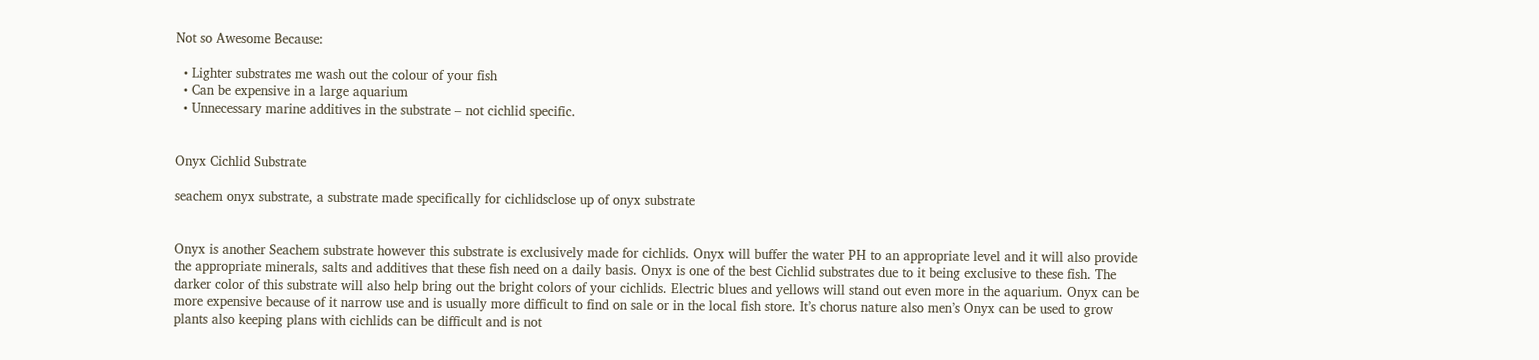Not so Awesome Because:

  • Lighter substrates me wash out the colour of your fish
  • Can be expensive in a large aquarium
  • Unnecessary marine additives in the substrate – not cichlid specific.


Onyx Cichlid Substrate

seachem onyx substrate, a substrate made specifically for cichlidsclose up of onyx substrate


Onyx is another Seachem substrate however this substrate is exclusively made for cichlids. Onyx will buffer the water PH to an appropriate level and it will also provide the appropriate minerals, salts and additives that these fish need on a daily basis. Onyx is one of the best Cichlid substrates due to it being exclusive to these fish. The darker color of this substrate will also help bring out the bright colors of your cichlids. Electric blues and yellows will stand out even more in the aquarium. Onyx can be more expensive because of it narrow use and is usually more difficult to find on sale or in the local fish store. It’s chorus nature also men’s Onyx can be used to grow plants also keeping plans with cichlids can be difficult and is not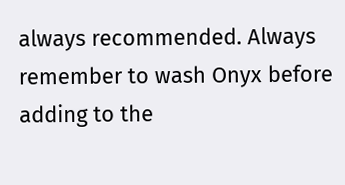always recommended. Always remember to wash Onyx before adding to the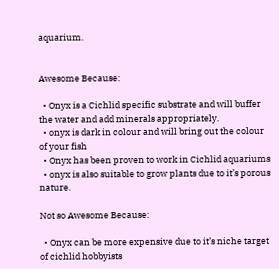aquarium.


Awesome Because:

  • Onyx is a Cichlid specific substrate and will buffer the water and add minerals appropriately.
  • onyx is dark in colour and will bring out the colour of your fish
  • Onyx has been proven to work in Cichlid aquariums
  • onyx is also suitable to grow plants due to it’s porous nature.

Not so Awesome Because:

  • Onyx can be more expensive due to it’s niche target of cichlid hobbyists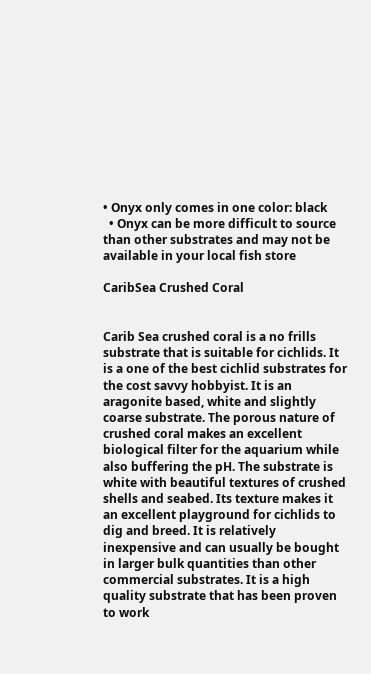• Onyx only comes in one color: black
  • Onyx can be more difficult to source than other substrates and may not be available in your local fish store

CaribSea Crushed Coral


Carib Sea crushed coral is a no frills substrate that is suitable for cichlids. It is a one of the best cichlid substrates for the cost savvy hobbyist. It is an aragonite based, white and slightly coarse substrate. The porous nature of crushed coral makes an excellent biological filter for the aquarium while also buffering the pH. The substrate is white with beautiful textures of crushed shells and seabed. Its texture makes it an excellent playground for cichlids to dig and breed. It is relatively inexpensive and can usually be bought in larger bulk quantities than other commercial substrates. It is a high quality substrate that has been proven to work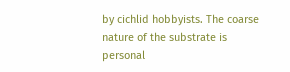by cichlid hobbyists. The coarse nature of the substrate is personal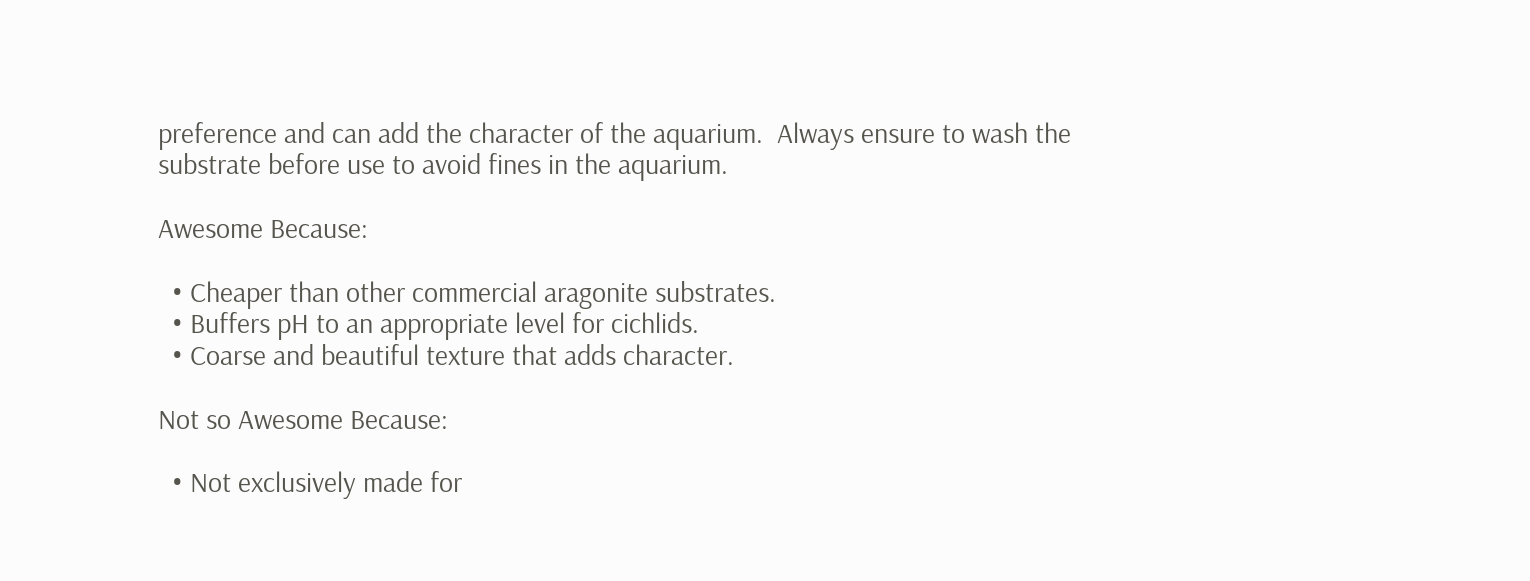preference and can add the character of the aquarium.  Always ensure to wash the substrate before use to avoid fines in the aquarium.

Awesome Because:

  • Cheaper than other commercial aragonite substrates.
  • Buffers pH to an appropriate level for cichlids.
  • Coarse and beautiful texture that adds character.

Not so Awesome Because:

  • Not exclusively made for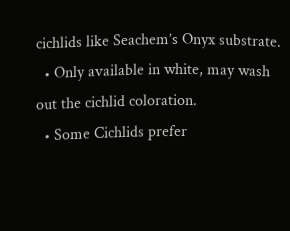cichlids like Seachem’s Onyx substrate.
  • Only available in white, may wash out the cichlid coloration.
  • Some Cichlids prefer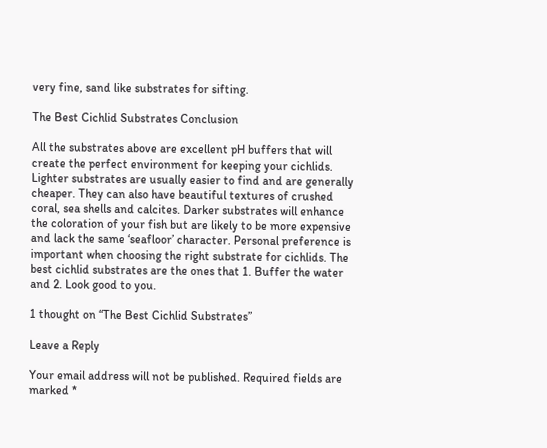very fine, sand like substrates for sifting.

The Best Cichlid Substrates Conclusion

All the substrates above are excellent pH buffers that will create the perfect environment for keeping your cichlids. Lighter substrates are usually easier to find and are generally cheaper. They can also have beautiful textures of crushed coral, sea shells and calcites. Darker substrates will enhance the coloration of your fish but are likely to be more expensive and lack the same ‘seafloor’ character. Personal preference is important when choosing the right substrate for cichlids. The best cichlid substrates are the ones that 1. Buffer the water and 2. Look good to you.

1 thought on “The Best Cichlid Substrates”

Leave a Reply

Your email address will not be published. Required fields are marked *